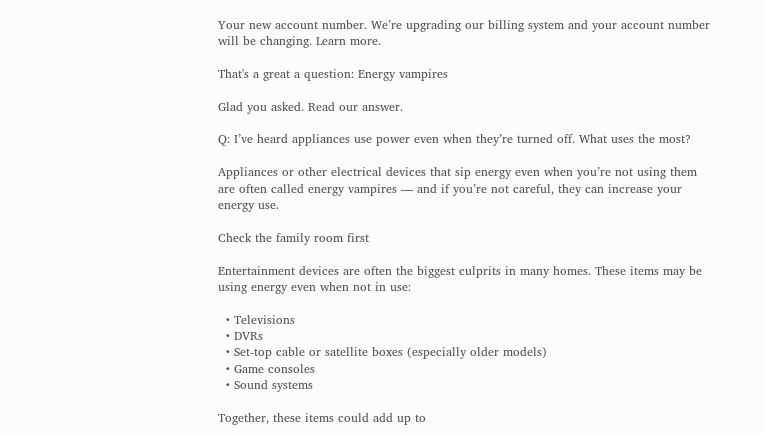Your new account number. We’re upgrading our billing system and your account number will be changing. Learn more.

That's a great a question: Energy vampires

Glad you asked. Read our answer.

Q: I’ve heard appliances use power even when they’re turned off. What uses the most?

Appliances or other electrical devices that sip energy even when you’re not using them are often called energy vampires — and if you’re not careful, they can increase your energy use.

Check the family room first

Entertainment devices are often the biggest culprits in many homes. These items may be using energy even when not in use:

  • Televisions
  • DVRs
  • Set-top cable or satellite boxes (especially older models)
  • Game consoles
  • Sound systems

Together, these items could add up to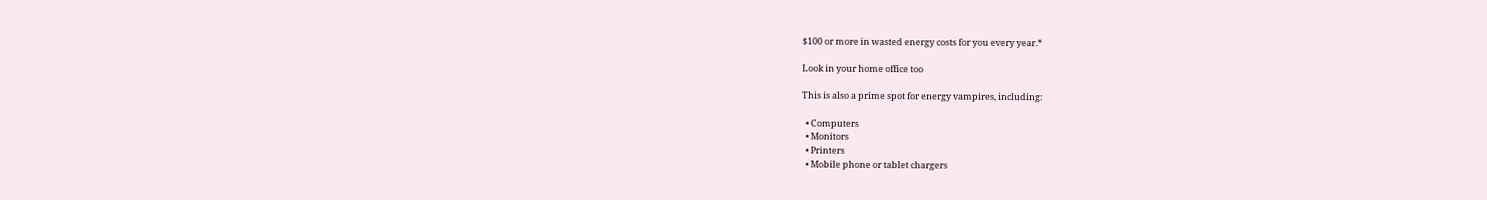$100 or more in wasted energy costs for you every year.*

Look in your home office too

This is also a prime spot for energy vampires, including:

  • Computers
  • Monitors
  • Printers
  • Mobile phone or tablet chargers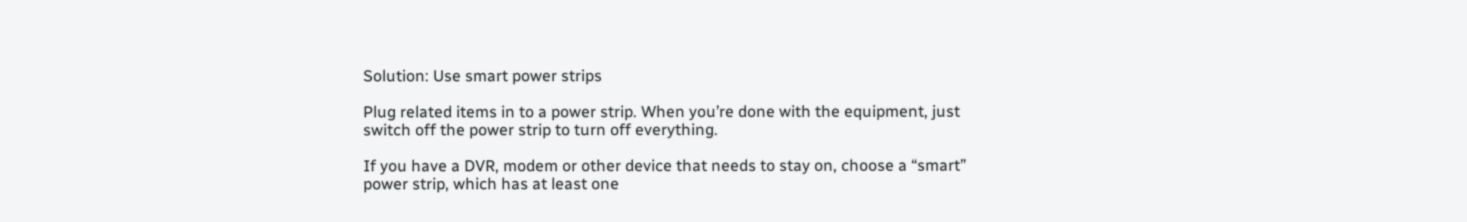Solution: Use smart power strips

Plug related items in to a power strip. When you’re done with the equipment, just switch off the power strip to turn off everything.

If you have a DVR, modem or other device that needs to stay on, choose a “smart” power strip, which has at least one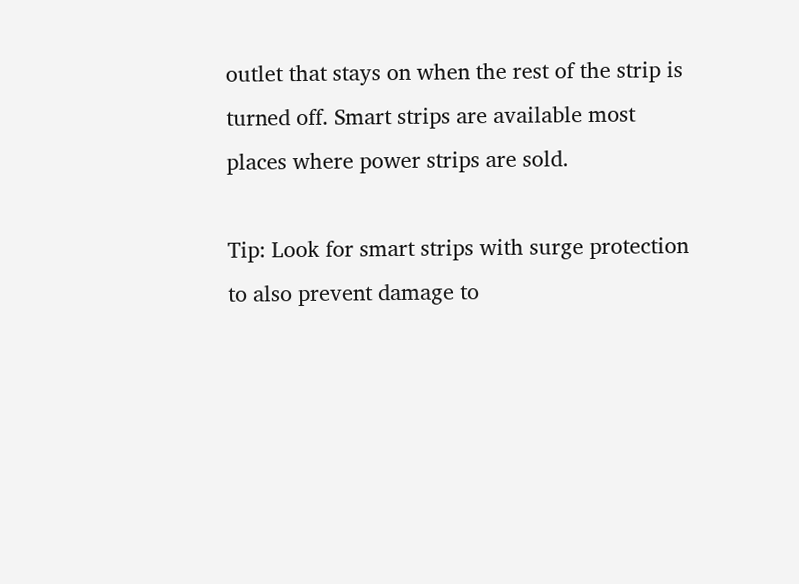outlet that stays on when the rest of the strip is turned off. Smart strips are available most places where power strips are sold.

Tip: Look for smart strips with surge protection to also prevent damage to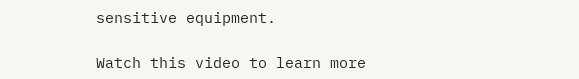sensitive equipment.

Watch this video to learn more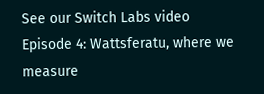See our Switch Labs video Episode 4: Wattsferatu, where we measure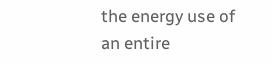the energy use of an entire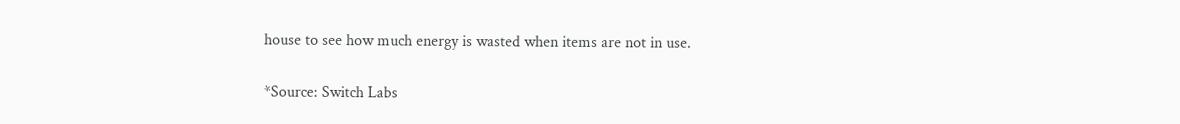house to see how much energy is wasted when items are not in use.

*Source: Switch Labs